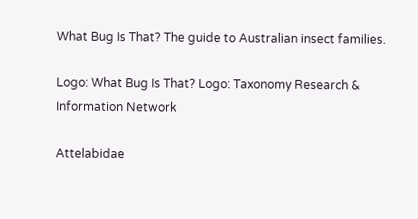What Bug Is That? The guide to Australian insect families.

Logo: What Bug Is That? Logo: Taxonomy Research & Information Network

Attelabidae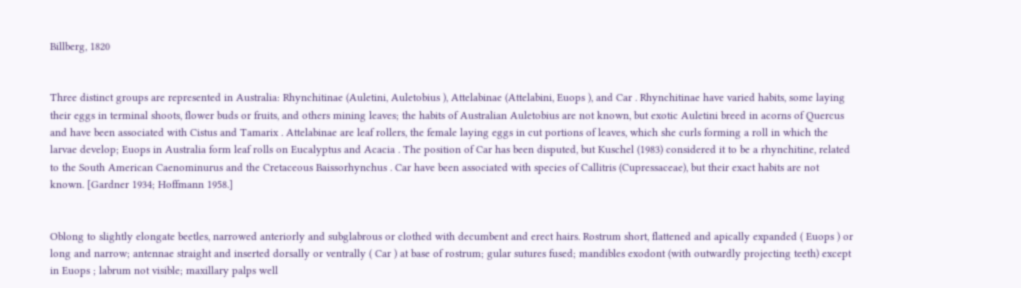Billberg, 1820


Three distinct groups are represented in Australia: Rhynchitinae (Auletini, Auletobius ), Attelabinae (Attelabini, Euops ), and Car . Rhynchitinae have varied habits, some laying their eggs in terminal shoots, flower buds or fruits, and others mining leaves; the habits of Australian Auletobius are not known, but exotic Auletini breed in acorns of Quercus and have been associated with Cistus and Tamarix . Attelabinae are leaf rollers, the female laying eggs in cut portions of leaves, which she curls forming a roll in which the larvae develop; Euops in Australia form leaf rolls on Eucalyptus and Acacia . The position of Car has been disputed, but Kuschel (1983) considered it to be a rhynchitine, related to the South American Caenominurus and the Cretaceous Baissorhynchus . Car have been associated with species of Callitris (Cupressaceae), but their exact habits are not known. [Gardner 1934; Hoffmann 1958.]


Oblong to slightly elongate beetles, narrowed anteriorly and subglabrous or clothed with decumbent and erect hairs. Rostrum short, flattened and apically expanded ( Euops ) or long and narrow; antennae straight and inserted dorsally or ventrally ( Car ) at base of rostrum; gular sutures fused; mandibles exodont (with outwardly projecting teeth) except in Euops ; labrum not visible; maxillary palps well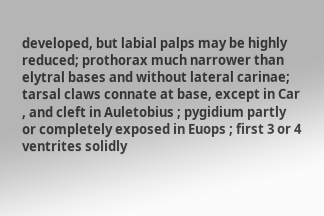developed, but labial palps may be highly reduced; prothorax much narrower than elytral bases and without lateral carinae; tarsal claws connate at base, except in Car , and cleft in Auletobius ; pygidium partly or completely exposed in Euops ; first 3 or 4 ventrites solidly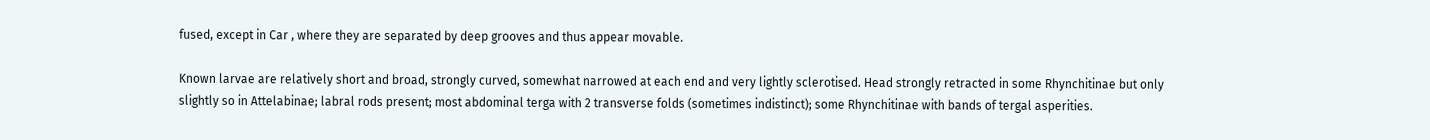fused, except in Car , where they are separated by deep grooves and thus appear movable.

Known larvae are relatively short and broad, strongly curved, somewhat narrowed at each end and very lightly sclerotised. Head strongly retracted in some Rhynchitinae but only slightly so in Attelabinae; labral rods present; most abdominal terga with 2 transverse folds (sometimes indistinct); some Rhynchitinae with bands of tergal asperities.